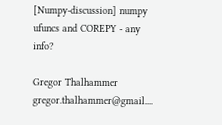[Numpy-discussion] numpy ufuncs and COREPY - any info?

Gregor Thalhammer gregor.thalhammer@gmail....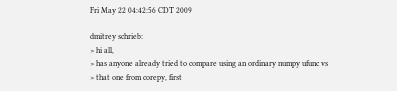Fri May 22 04:42:56 CDT 2009

dmitrey schrieb:
> hi all,
> has anyone already tried to compare using an ordinary numpy ufunc vs
> that one from corepy, first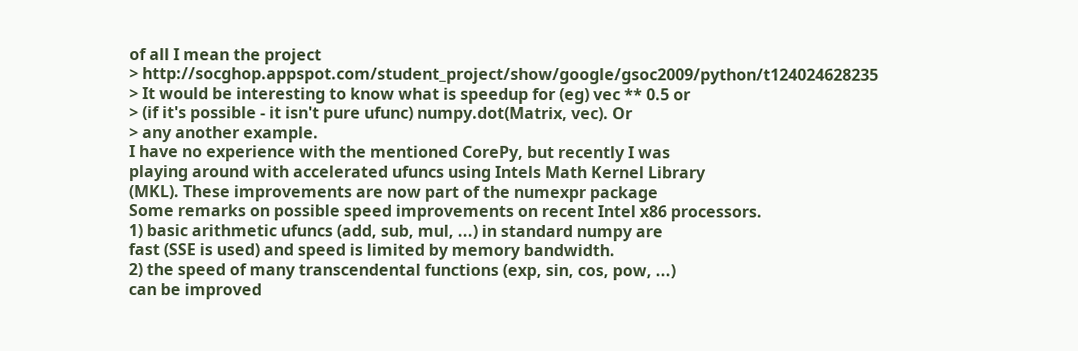of all I mean the project
> http://socghop.appspot.com/student_project/show/google/gsoc2009/python/t124024628235
> It would be interesting to know what is speedup for (eg) vec ** 0.5 or
> (if it's possible - it isn't pure ufunc) numpy.dot(Matrix, vec). Or
> any another example.
I have no experience with the mentioned CorePy, but recently I was
playing around with accelerated ufuncs using Intels Math Kernel Library
(MKL). These improvements are now part of the numexpr package
Some remarks on possible speed improvements on recent Intel x86 processors.
1) basic arithmetic ufuncs (add, sub, mul, ...) in standard numpy are
fast (SSE is used) and speed is limited by memory bandwidth.
2) the speed of many transcendental functions (exp, sin, cos, pow, ...)
can be improved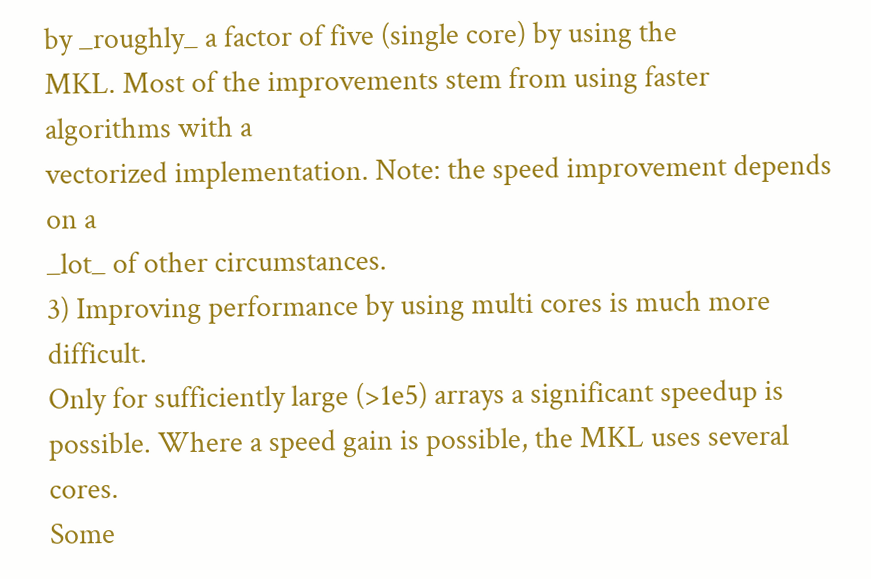by _roughly_ a factor of five (single core) by using the
MKL. Most of the improvements stem from using faster algorithms with a
vectorized implementation. Note: the speed improvement depends on a
_lot_ of other circumstances.
3) Improving performance by using multi cores is much more difficult.
Only for sufficiently large (>1e5) arrays a significant speedup is
possible. Where a speed gain is possible, the MKL uses several cores.
Some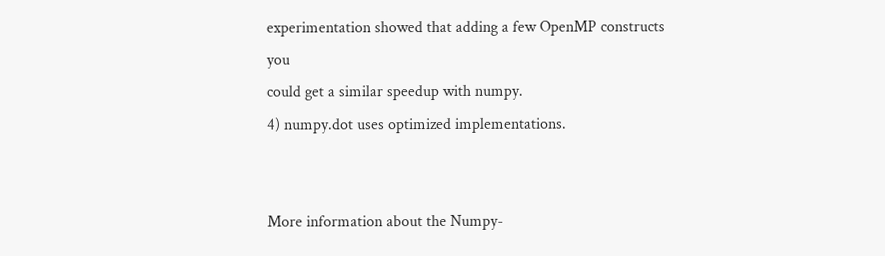experimentation showed that adding a few OpenMP constructs you
could get a similar speedup with numpy.
4) numpy.dot uses optimized implementations.


More information about the Numpy-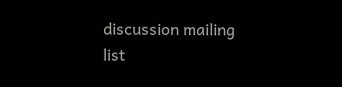discussion mailing list